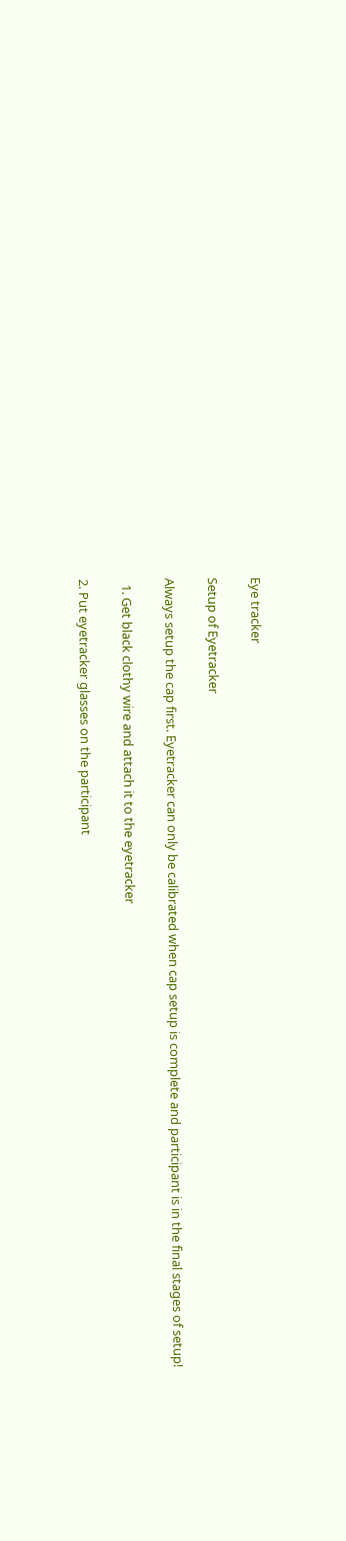Eye tracker

Setup of Eyetracker

Always setup the cap first. Eyetracker can only be calibrated when cap setup is complete and participant is in the final stages of setup!

  1. Get black clothy wire and attach it to the eyetracker

2. Put eyetracker glasses on the participant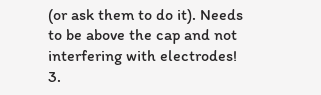(or ask them to do it). Needs to be above the cap and not interfering with electrodes! 3.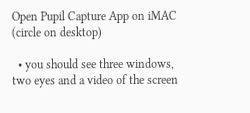Open Pupil Capture App on iMAC (circle on desktop)

  • you should see three windows, two eyes and a video of the screen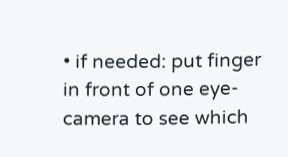• if needed: put finger in front of one eye-camera to see which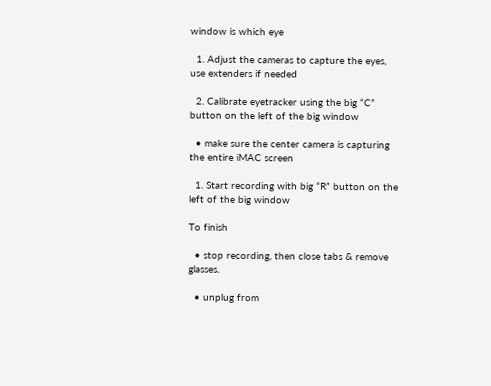window is which eye

  1. Adjust the cameras to capture the eyes, use extenders if needed

  2. Calibrate eyetracker using the big “C” button on the left of the big window

  • make sure the center camera is capturing the entire iMAC screen

  1. Start recording with big “R” button on the left of the big window

To finish

  • stop recording, then close tabs & remove glasses.

  • unplug from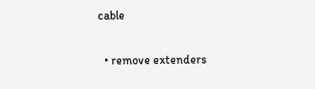cable

  • remove extenders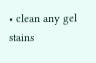• clean any gel stains